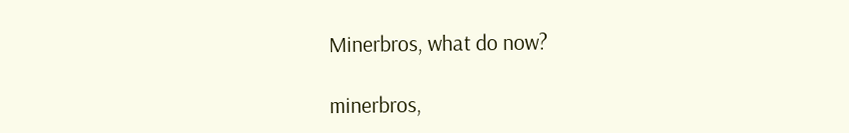Minerbros, what do now?

minerbros,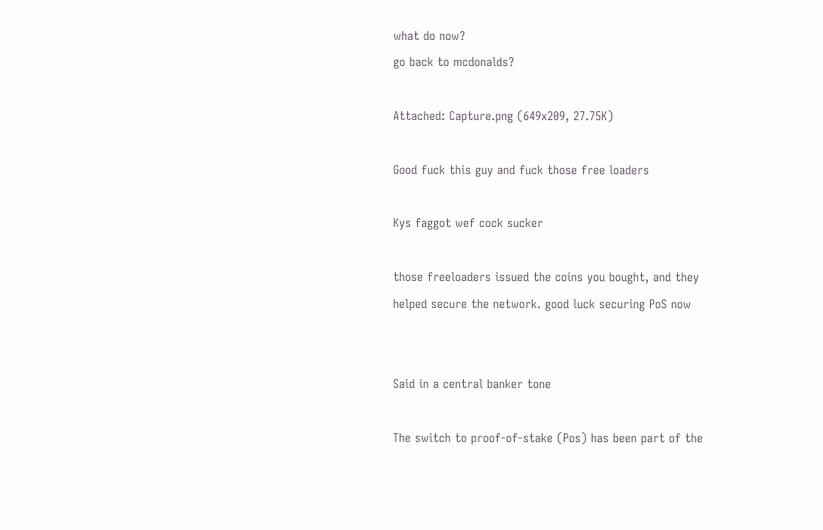what do now?
go back to mcdonalds?

Attached: Capture.png (649x209, 27.75K)

Good fuck this guy and fuck those free loaders

Kys faggot wef cock sucker

those freeloaders issued the coins you bought, and they helped secure the network. good luck securing PoS now


Said in a central banker tone

The switch to proof-of-stake (Pos) has been part of the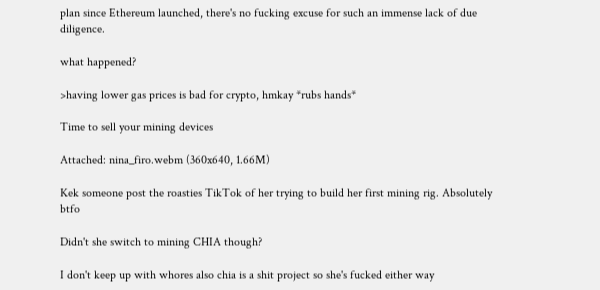plan since Ethereum launched, there's no fucking excuse for such an immense lack of due diligence.

what happened?

>having lower gas prices is bad for crypto, hmkay *rubs hands*

Time to sell your mining devices

Attached: nina_firo.webm (360x640, 1.66M)

Kek someone post the roasties TikTok of her trying to build her first mining rig. Absolutely btfo

Didn't she switch to mining CHIA though?

I don't keep up with whores also chia is a shit project so she's fucked either way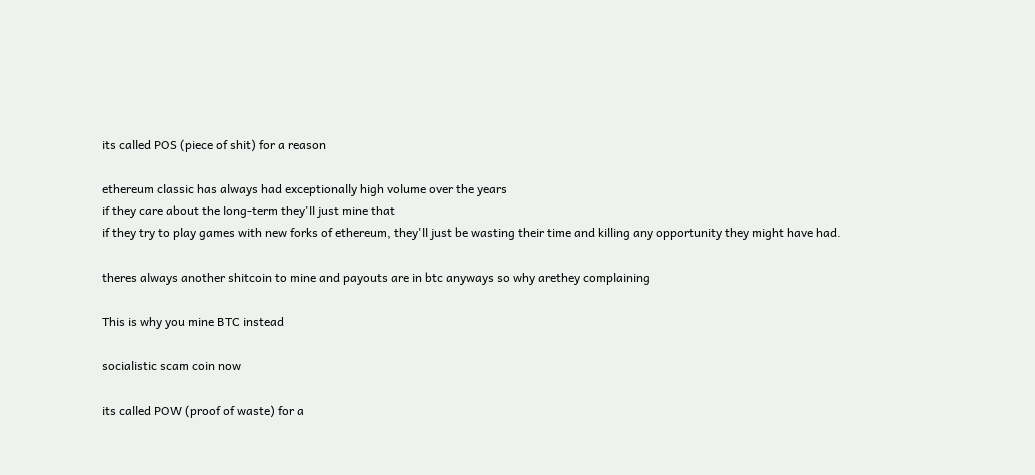its called POS (piece of shit) for a reason

ethereum classic has always had exceptionally high volume over the years
if they care about the long-term they'll just mine that
if they try to play games with new forks of ethereum, they'll just be wasting their time and killing any opportunity they might have had.

theres always another shitcoin to mine and payouts are in btc anyways so why arethey complaining

This is why you mine BTC instead

socialistic scam coin now

its called POW (proof of waste) for a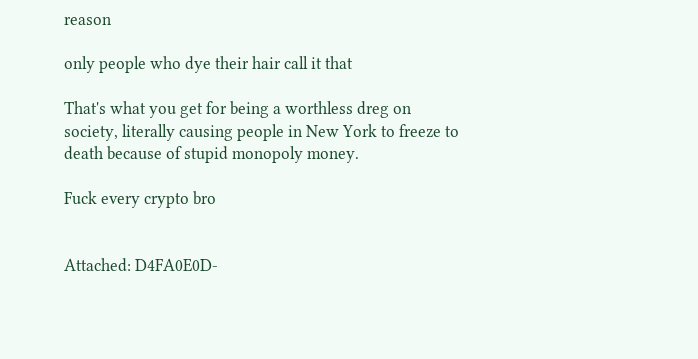reason

only people who dye their hair call it that

That's what you get for being a worthless dreg on society, literally causing people in New York to freeze to death because of stupid monopoly money.

Fuck every crypto bro


Attached: D4FA0E0D-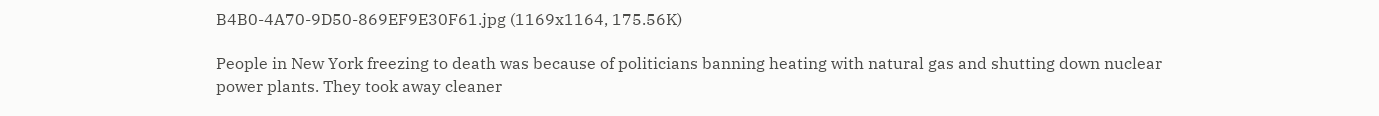B4B0-4A70-9D50-869EF9E30F61.jpg (1169x1164, 175.56K)

People in New York freezing to death was because of politicians banning heating with natural gas and shutting down nuclear power plants. They took away cleaner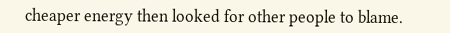cheaper energy then looked for other people to blame.